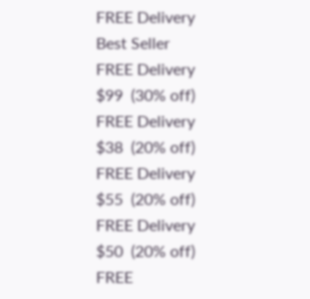FREE Delivery
Best Seller
FREE Delivery
$99  (30% off)
FREE Delivery
$38  (20% off)
FREE Delivery
$55  (20% off)
FREE Delivery
$50  (20% off)
FREE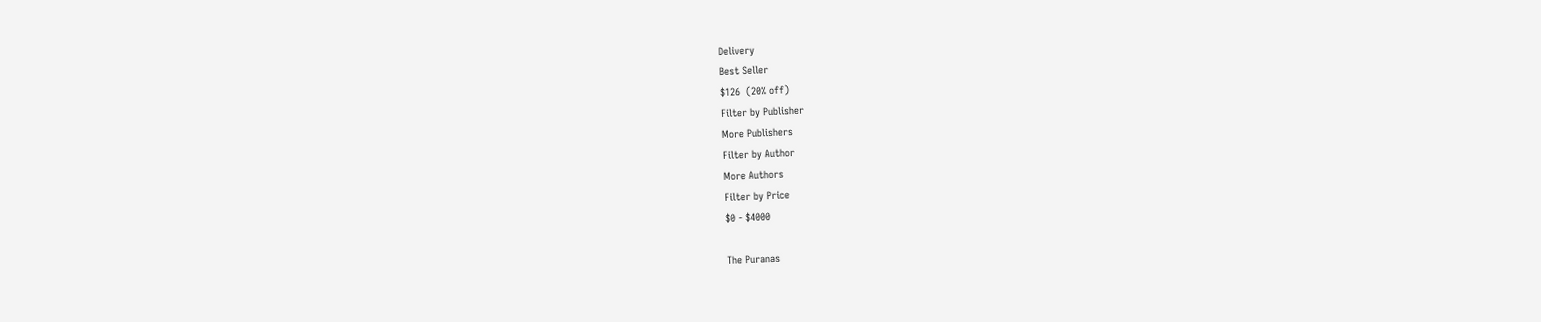Delivery
Best Seller
$126  (20% off)
Filter by Publisher
More Publishers
Filter by Author
More Authors
Filter by Price
$0 - $4000

The Puranas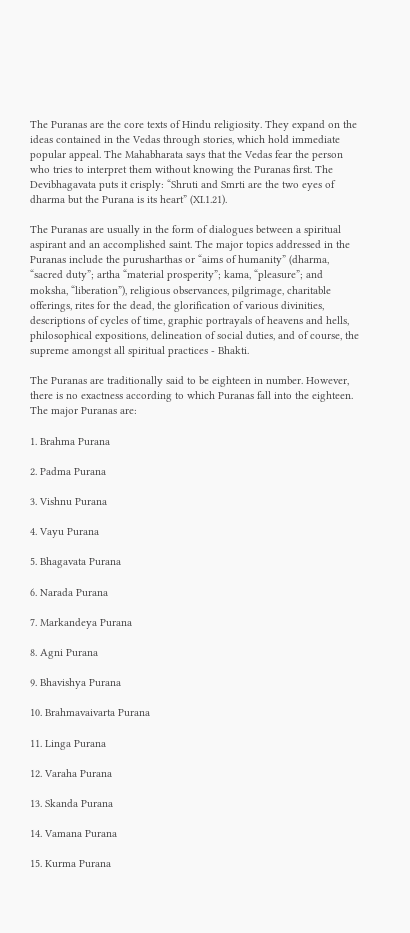The Puranas are the core texts of Hindu religiosity. They expand on the ideas contained in the Vedas through stories, which hold immediate popular appeal. The Mahabharata says that the Vedas fear the person who tries to interpret them without knowing the Puranas first. The Devibhagavata puts it crisply: “Shruti and Smrti are the two eyes of dharma but the Purana is its heart” (XI.1.21).

The Puranas are usually in the form of dialogues between a spiritual aspirant and an accomplished saint. The major topics addressed in the Puranas include the purusharthas or “aims of humanity” (dharma, “sacred duty”; artha “material prosperity”; kama, “pleasure”; and moksha, “liberation”), religious observances, pilgrimage, charitable offerings, rites for the dead, the glorification of various divinities, descriptions of cycles of time, graphic portrayals of heavens and hells, philosophical expositions, delineation of social duties, and of course, the supreme amongst all spiritual practices - Bhakti.

The Puranas are traditionally said to be eighteen in number. However, there is no exactness according to which Puranas fall into the eighteen. The major Puranas are:

1. Brahma Purana

2. Padma Purana

3. Vishnu Purana

4. Vayu Purana

5. Bhagavata Purana

6. Narada Purana

7. Markandeya Purana

8. Agni Purana

9. Bhavishya Purana

10. Brahmavaivarta Purana

11. Linga Purana

12. Varaha Purana

13. Skanda Purana

14. Vamana Purana

15. Kurma Purana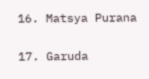16. Matsya Purana

17. Garuda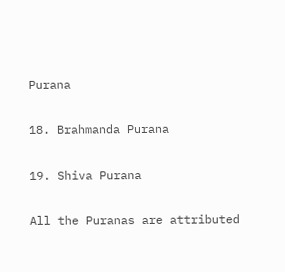Purana

18. Brahmanda Purana

19. Shiva Purana

All the Puranas are attributed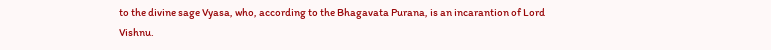to the divine sage Vyasa, who, according to the Bhagavata Purana, is an incarantion of Lord Vishnu.